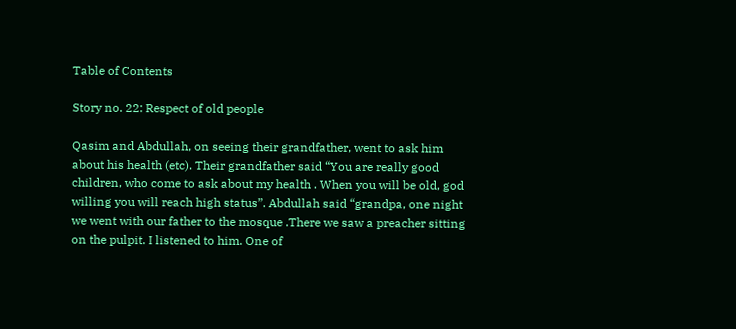Table of Contents

Story no. 22: Respect of old people

Qasim and Abdullah, on seeing their grandfather, went to ask him about his health (etc). Their grandfather said “You are really good children, who come to ask about my health . When you will be old, god willing you will reach high status”. Abdullah said “grandpa, one night we went with our father to the mosque .There we saw a preacher sitting on the pulpit. I listened to him. One of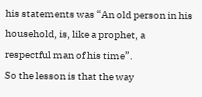his statements was “An old person in his household, is, like a prophet, a respectful man of his time”.
So the lesson is that the way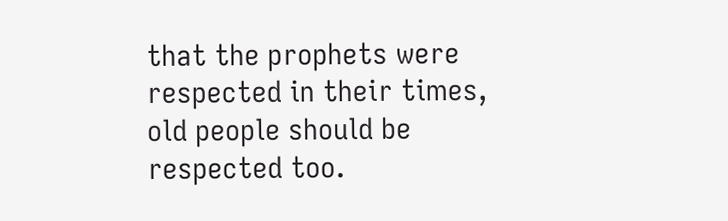that the prophets were respected in their times, old people should be respected too.